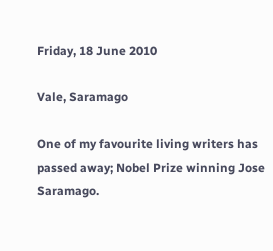Friday, 18 June 2010

Vale, Saramago

One of my favourite living writers has passed away; Nobel Prize winning Jose Saramago.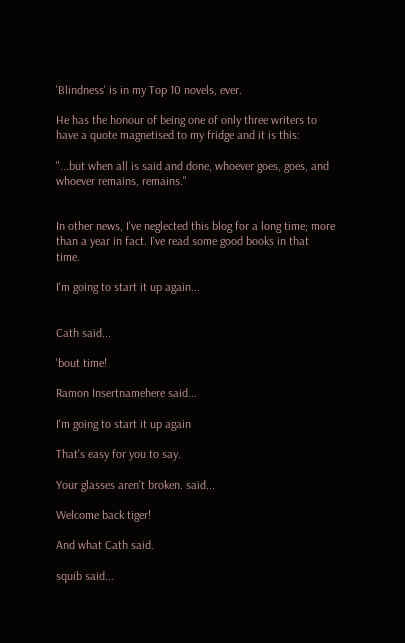'Blindness' is in my Top 10 novels, ever.

He has the honour of being one of only three writers to have a quote magnetised to my fridge and it is this:

"...but when all is said and done, whoever goes, goes, and whoever remains, remains."


In other news, I've neglected this blog for a long time; more than a year in fact. I've read some good books in that time.

I'm going to start it up again...


Cath said...

'bout time!

Ramon Insertnamehere said...

I'm going to start it up again

That's easy for you to say.

Your glasses aren't broken. said...

Welcome back tiger!

And what Cath said.

squib said...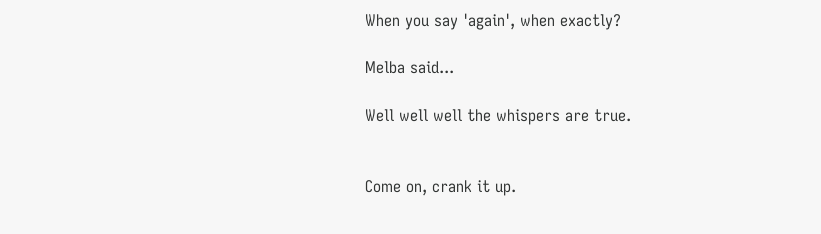When you say 'again', when exactly?

Melba said...

Well well well the whispers are true.


Come on, crank it up.